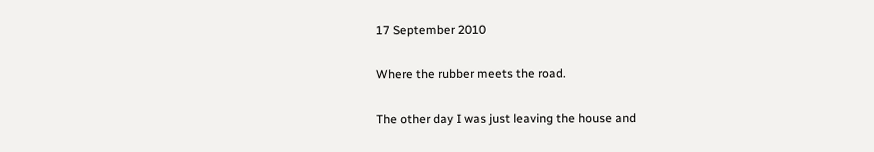17 September 2010

Where the rubber meets the road.

The other day I was just leaving the house and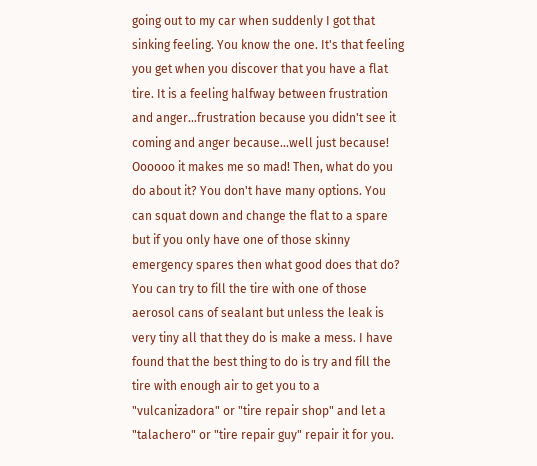going out to my car when suddenly I got that sinking feeling. You know the one. It's that feeling you get when you discover that you have a flat tire. It is a feeling halfway between frustration and anger...frustration because you didn't see it coming and anger because...well just because! Oooooo it makes me so mad! Then, what do you do about it? You don't have many options. You can squat down and change the flat to a spare but if you only have one of those skinny emergency spares then what good does that do? You can try to fill the tire with one of those aerosol cans of sealant but unless the leak is very tiny all that they do is make a mess. I have found that the best thing to do is try and fill the tire with enough air to get you to a "vulcanizadora" or "tire repair shop" and let a "talachero" or "tire repair guy" repair it for you.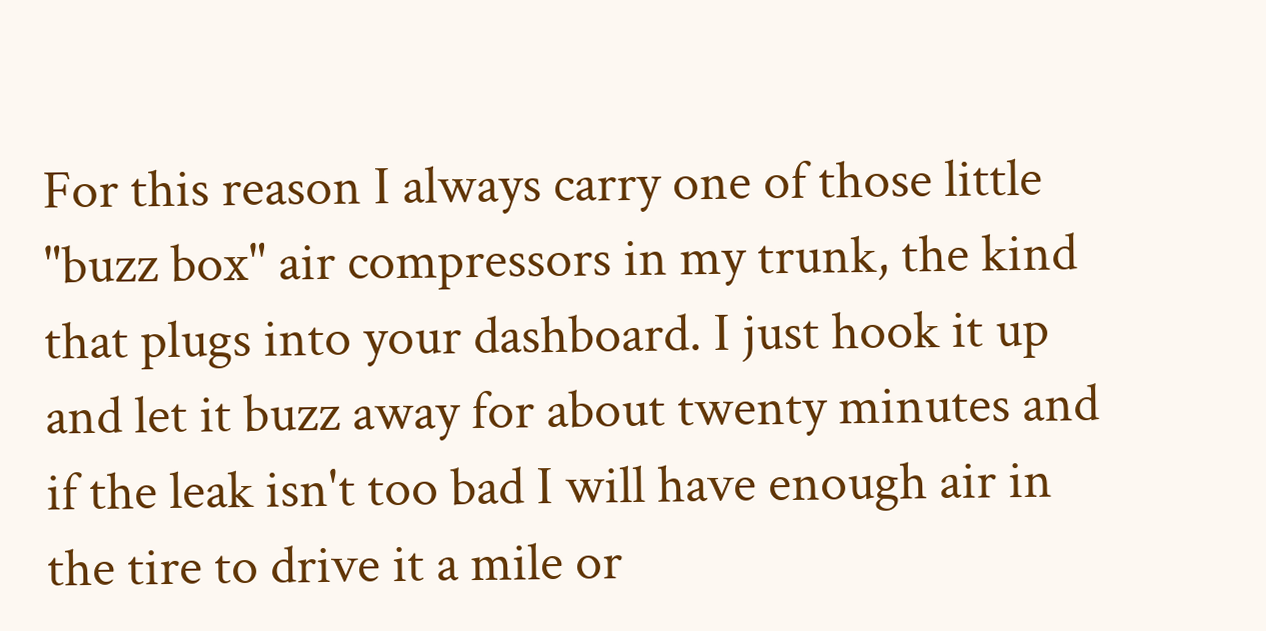For this reason I always carry one of those little "buzz box" air compressors in my trunk, the kind that plugs into your dashboard. I just hook it up and let it buzz away for about twenty minutes and if the leak isn't too bad I will have enough air in the tire to drive it a mile or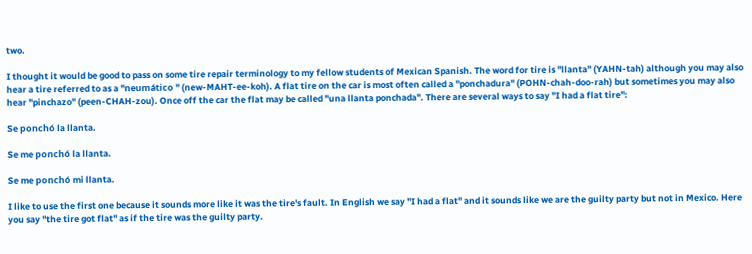two.

I thought it would be good to pass on some tire repair terminology to my fellow students of Mexican Spanish. The word for tire is "llanta" (YAHN-tah) although you may also hear a tire referred to as a "neumático " (new-MAHT-ee-koh). A flat tire on the car is most often called a "ponchadura" (POHN-chah-doo-rah) but sometimes you may also hear "pinchazo" (peen-CHAH-zou). Once off the car the flat may be called "una llanta ponchada". There are several ways to say "I had a flat tire":

Se ponchó la llanta.

Se me ponchó la llanta.

Se me ponchó mi llanta.

I like to use the first one because it sounds more like it was the tire's fault. In English we say "I had a flat" and it sounds like we are the guilty party but not in Mexico. Here you say "the tire got flat" as if the tire was the guilty party.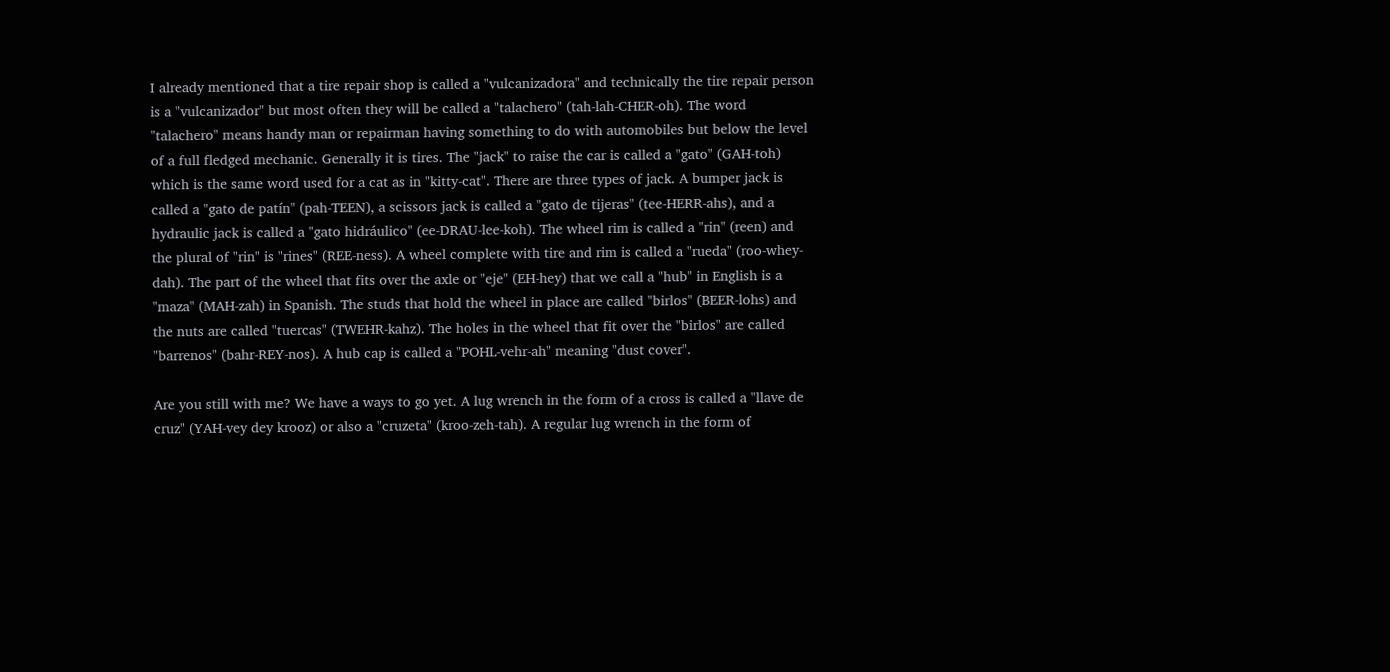I already mentioned that a tire repair shop is called a "vulcanizadora" and technically the tire repair person is a "vulcanizador" but most often they will be called a "talachero" (tah-lah-CHER-oh). The word "talachero" means handy man or repairman having something to do with automobiles but below the level of a full fledged mechanic. Generally it is tires. The "jack" to raise the car is called a "gato" (GAH-toh) which is the same word used for a cat as in "kitty-cat". There are three types of jack. A bumper jack is called a "gato de patín" (pah-TEEN), a scissors jack is called a "gato de tijeras" (tee-HERR-ahs), and a hydraulic jack is called a "gato hidráulico" (ee-DRAU-lee-koh). The wheel rim is called a "rin" (reen) and the plural of "rin" is "rines" (REE-ness). A wheel complete with tire and rim is called a "rueda" (roo-whey-dah). The part of the wheel that fits over the axle or "eje" (EH-hey) that we call a "hub" in English is a "maza" (MAH-zah) in Spanish. The studs that hold the wheel in place are called "birlos" (BEER-lohs) and the nuts are called "tuercas" (TWEHR-kahz). The holes in the wheel that fit over the "birlos" are called "barrenos" (bahr-REY-nos). A hub cap is called a "POHL-vehr-ah" meaning "dust cover".

Are you still with me? We have a ways to go yet. A lug wrench in the form of a cross is called a "llave de cruz" (YAH-vey dey krooz) or also a "cruzeta" (kroo-zeh-tah). A regular lug wrench in the form of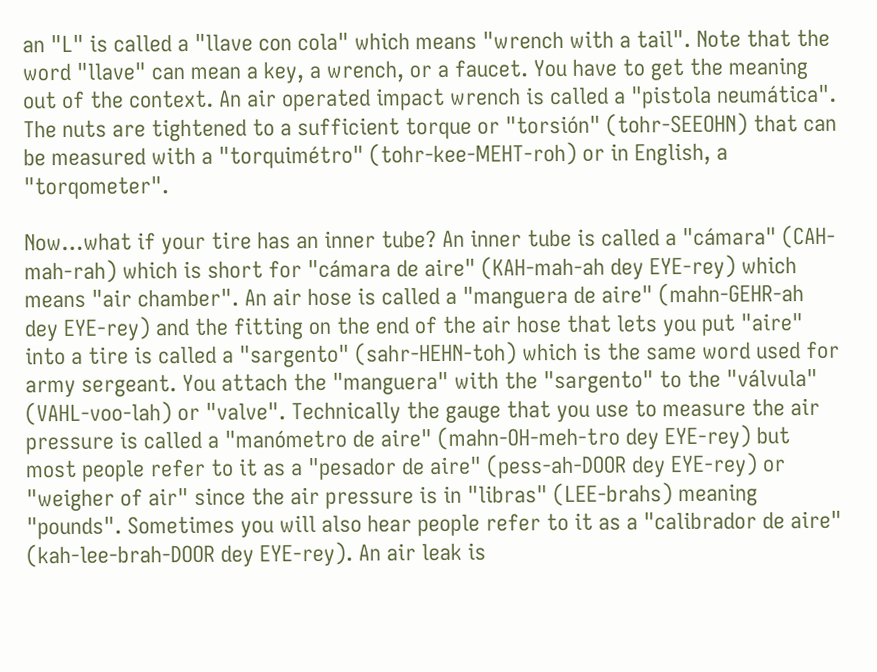an "L" is called a "llave con cola" which means "wrench with a tail". Note that the word "llave" can mean a key, a wrench, or a faucet. You have to get the meaning out of the context. An air operated impact wrench is called a "pistola neumática". The nuts are tightened to a sufficient torque or "torsión" (tohr-SEEOHN) that can be measured with a "torquimétro" (tohr-kee-MEHT-roh) or in English, a "torqometer".

Now…what if your tire has an inner tube? An inner tube is called a "cámara" (CAH-mah-rah) which is short for "cámara de aire" (KAH-mah-ah dey EYE-rey) which means "air chamber". An air hose is called a "manguera de aire" (mahn-GEHR-ah dey EYE-rey) and the fitting on the end of the air hose that lets you put "aire" into a tire is called a "sargento" (sahr-HEHN-toh) which is the same word used for army sergeant. You attach the "manguera" with the "sargento" to the "válvula" (VAHL-voo-lah) or "valve". Technically the gauge that you use to measure the air pressure is called a "manómetro de aire" (mahn-OH-meh-tro dey EYE-rey) but most people refer to it as a "pesador de aire" (pess-ah-DOOR dey EYE-rey) or "weigher of air" since the air pressure is in "libras" (LEE-brahs) meaning "pounds". Sometimes you will also hear people refer to it as a "calibrador de aire" (kah-lee-brah-DOOR dey EYE-rey). An air leak is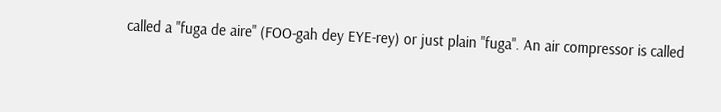called a "fuga de aire" (FOO-gah dey EYE-rey) or just plain "fuga". An air compressor is called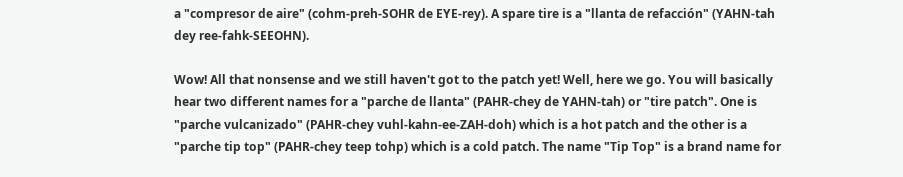a "compresor de aire" (cohm-preh-SOHR de EYE-rey). A spare tire is a "llanta de refacción" (YAHN-tah dey ree-fahk-SEEOHN).

Wow! All that nonsense and we still haven't got to the patch yet! Well, here we go. You will basically hear two different names for a "parche de llanta" (PAHR-chey de YAHN-tah) or "tire patch". One is "parche vulcanizado" (PAHR-chey vuhl-kahn-ee-ZAH-doh) which is a hot patch and the other is a "parche tip top" (PAHR-chey teep tohp) which is a cold patch. The name "Tip Top" is a brand name for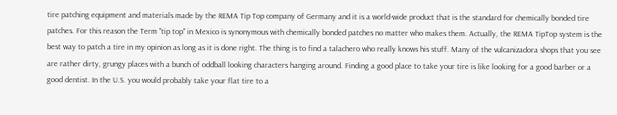tire patching equipment and materials made by the REMA Tip Top company of Germany and it is a world-wide product that is the standard for chemically bonded tire patches. For this reason the Term "tip top" in Mexico is synonymous with chemically bonded patches no matter who makes them. Actually, the REMA TipTop system is the best way to patch a tire in my opinion as long as it is done right. The thing is to find a talachero who really knows his stuff. Many of the vulcanizadora shops that you see are rather dirty, grungy places with a bunch of oddball looking characters hanging around. Finding a good place to take your tire is like looking for a good barber or a good dentist. In the U.S. you would probably take your flat tire to a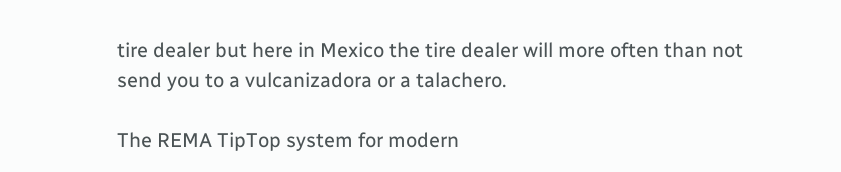tire dealer but here in Mexico the tire dealer will more often than not send you to a vulcanizadora or a talachero.

The REMA TipTop system for modern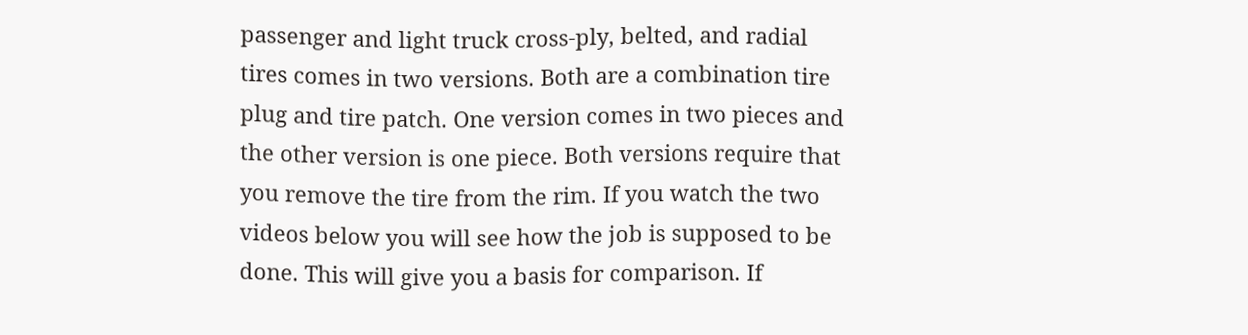passenger and light truck cross-ply, belted, and radial tires comes in two versions. Both are a combination tire plug and tire patch. One version comes in two pieces and the other version is one piece. Both versions require that you remove the tire from the rim. If you watch the two videos below you will see how the job is supposed to be done. This will give you a basis for comparison. If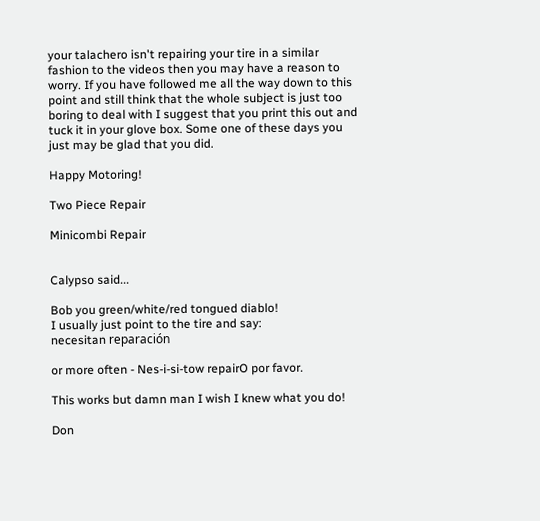your talachero isn't repairing your tire in a similar fashion to the videos then you may have a reason to worry. If you have followed me all the way down to this point and still think that the whole subject is just too boring to deal with I suggest that you print this out and tuck it in your glove box. Some one of these days you just may be glad that you did.

Happy Motoring!

Two Piece Repair

Minicombi Repair


Calypso said...

Bob you green/white/red tongued diablo!
I usually just point to the tire and say:
necesitan reparación

or more often - Nes-i-si-tow repairO por favor.

This works but damn man I wish I knew what you do!

Don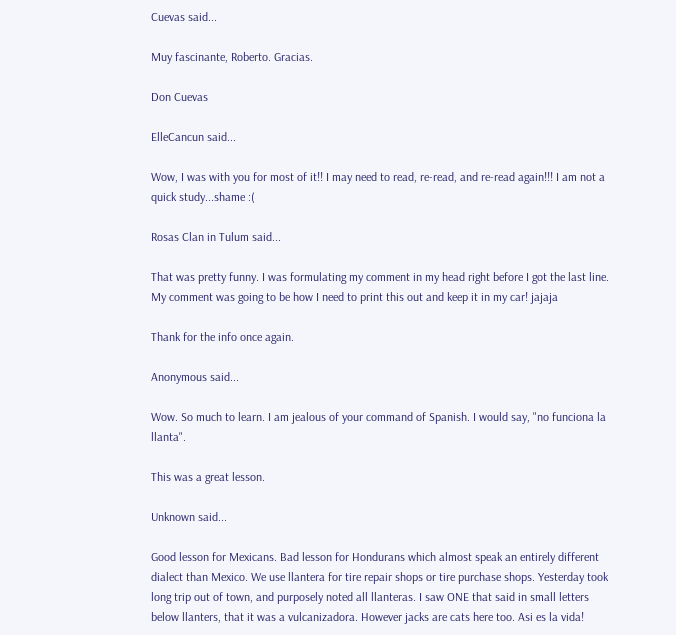Cuevas said...

Muy fascinante, Roberto. Gracias.

Don Cuevas

ElleCancun said...

Wow, I was with you for most of it!! I may need to read, re-read, and re-read again!!! I am not a quick study...shame :(

Rosas Clan in Tulum said...

That was pretty funny. I was formulating my comment in my head right before I got the last line. My comment was going to be how I need to print this out and keep it in my car! jajaja

Thank for the info once again.

Anonymous said...

Wow. So much to learn. I am jealous of your command of Spanish. I would say, "no funciona la llanta".

This was a great lesson.

Unknown said...

Good lesson for Mexicans. Bad lesson for Hondurans which almost speak an entirely different dialect than Mexico. We use llantera for tire repair shops or tire purchase shops. Yesterday took long trip out of town, and purposely noted all llanteras. I saw ONE that said in small letters below llanters, that it was a vulcanizadora. However jacks are cats here too. Asi es la vida!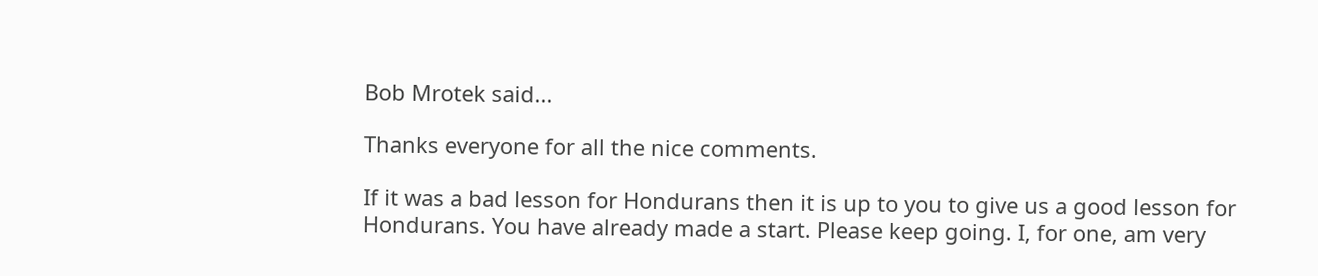Bob Mrotek said...

Thanks everyone for all the nice comments.

If it was a bad lesson for Hondurans then it is up to you to give us a good lesson for Hondurans. You have already made a start. Please keep going. I, for one, am very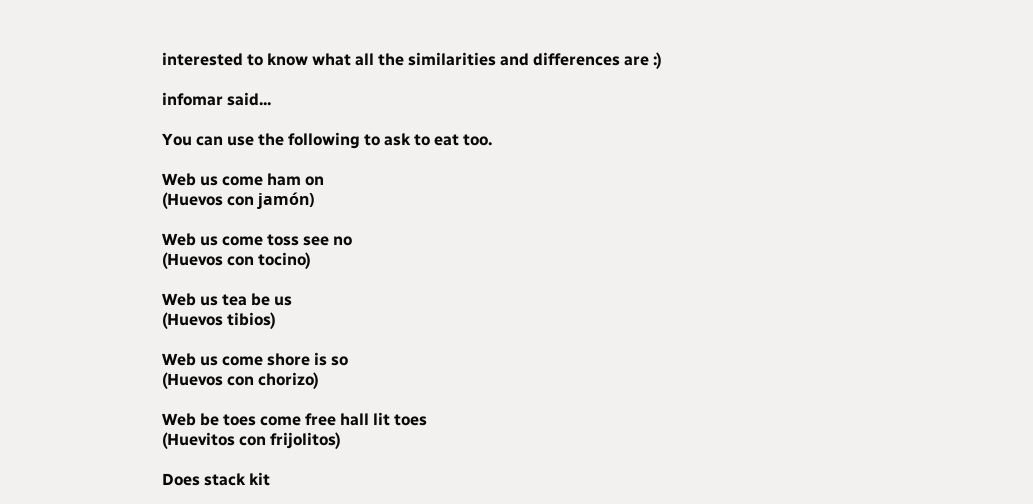interested to know what all the similarities and differences are :)

infomar said...

You can use the following to ask to eat too.

Web us come ham on
(Huevos con jamón)

Web us come toss see no
(Huevos con tocino)

Web us tea be us
(Huevos tibios)

Web us come shore is so
(Huevos con chorizo)

Web be toes come free hall lit toes
(Huevitos con frijolitos)

Does stack kit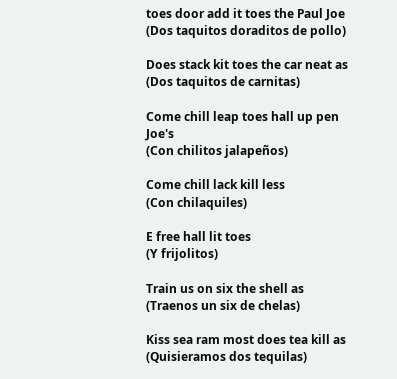toes door add it toes the Paul Joe
(Dos taquitos doraditos de pollo)

Does stack kit toes the car neat as
(Dos taquitos de carnitas)

Come chill leap toes hall up pen Joe's
(Con chilitos jalapeños)

Come chill lack kill less
(Con chilaquiles)

E free hall lit toes
(Y frijolitos)

Train us on six the shell as
(Traenos un six de chelas)

Kiss sea ram most does tea kill as
(Quisieramos dos tequilas)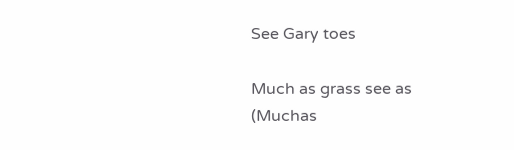See Gary toes

Much as grass see as
(Muchas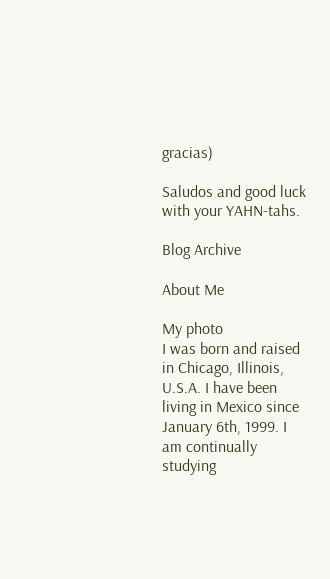gracias)

Saludos and good luck with your YAHN-tahs.

Blog Archive

About Me

My photo
I was born and raised in Chicago, Illinois, U.S.A. I have been living in Mexico since January 6th, 1999. I am continually studying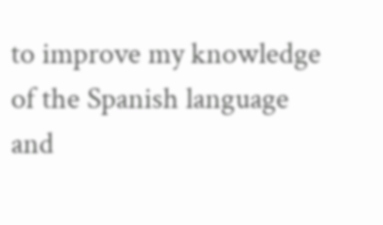to improve my knowledge of the Spanish language and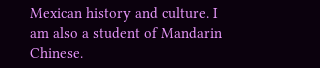Mexican history and culture. I am also a student of Mandarin Chinese.